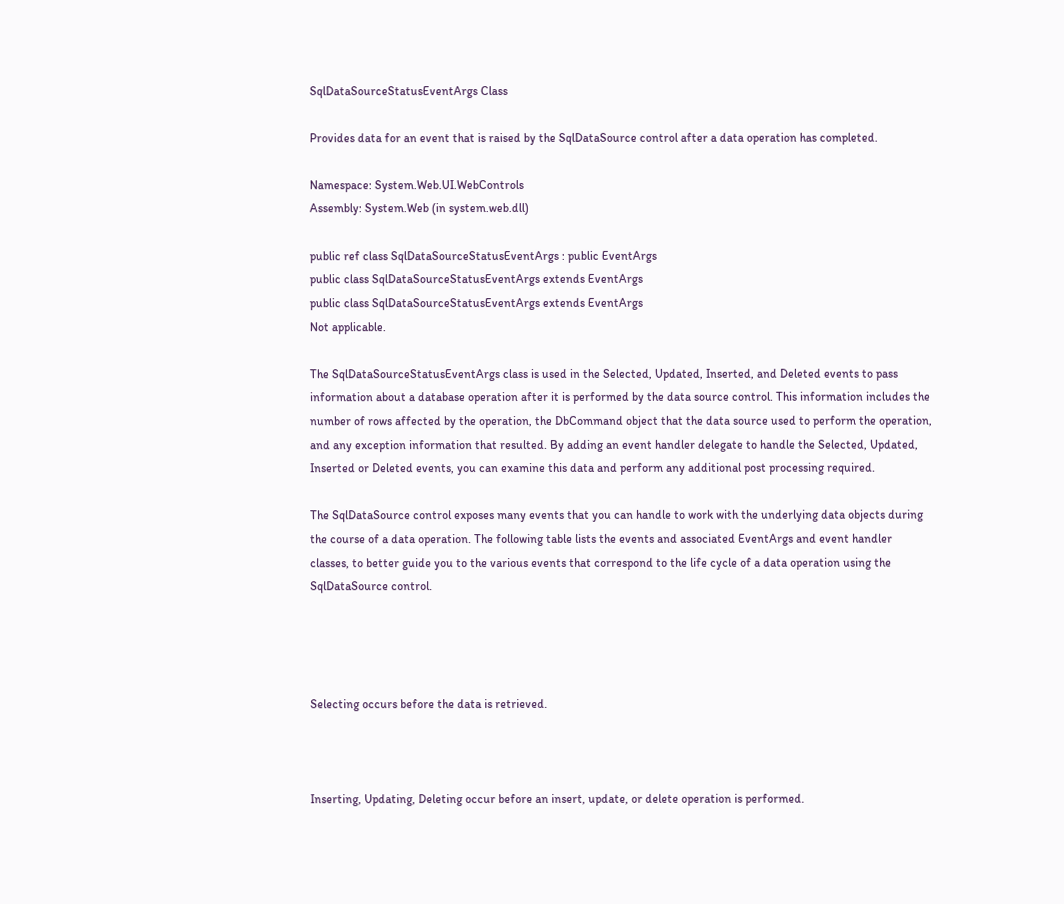SqlDataSourceStatusEventArgs Class

Provides data for an event that is raised by the SqlDataSource control after a data operation has completed.

Namespace: System.Web.UI.WebControls
Assembly: System.Web (in system.web.dll)

public ref class SqlDataSourceStatusEventArgs : public EventArgs
public class SqlDataSourceStatusEventArgs extends EventArgs
public class SqlDataSourceStatusEventArgs extends EventArgs
Not applicable.

The SqlDataSourceStatusEventArgs class is used in the Selected, Updated, Inserted, and Deleted events to pass information about a database operation after it is performed by the data source control. This information includes the number of rows affected by the operation, the DbCommand object that the data source used to perform the operation, and any exception information that resulted. By adding an event handler delegate to handle the Selected, Updated, Inserted or Deleted events, you can examine this data and perform any additional post processing required.

The SqlDataSource control exposes many events that you can handle to work with the underlying data objects during the course of a data operation. The following table lists the events and associated EventArgs and event handler classes, to better guide you to the various events that correspond to the life cycle of a data operation using the SqlDataSource control.




Selecting occurs before the data is retrieved.



Inserting, Updating, Deleting occur before an insert, update, or delete operation is performed.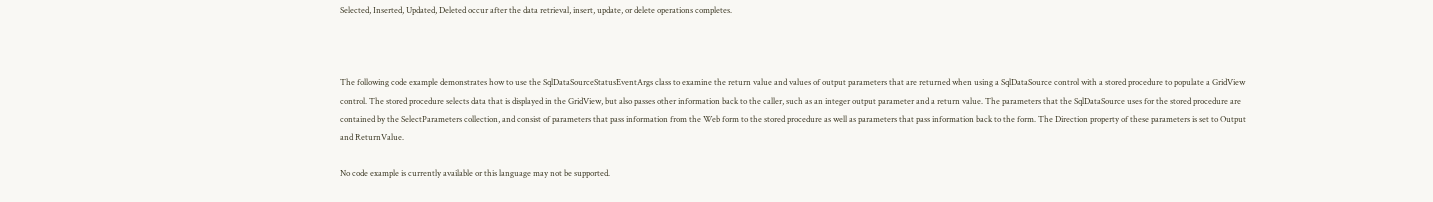Selected, Inserted, Updated, Deleted occur after the data retrieval, insert, update, or delete operations completes.



The following code example demonstrates how to use the SqlDataSourceStatusEventArgs class to examine the return value and values of output parameters that are returned when using a SqlDataSource control with a stored procedure to populate a GridView control. The stored procedure selects data that is displayed in the GridView, but also passes other information back to the caller, such as an integer output parameter and a return value. The parameters that the SqlDataSource uses for the stored procedure are contained by the SelectParameters collection, and consist of parameters that pass information from the Web form to the stored procedure as well as parameters that pass information back to the form. The Direction property of these parameters is set to Output and ReturnValue.

No code example is currently available or this language may not be supported.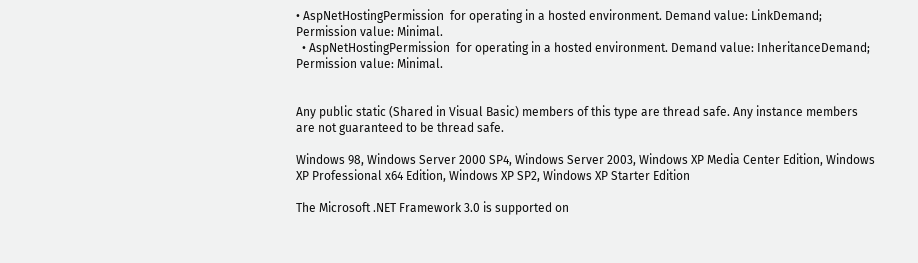• AspNetHostingPermission  for operating in a hosted environment. Demand value: LinkDemand; Permission value: Minimal.
  • AspNetHostingPermission  for operating in a hosted environment. Demand value: InheritanceDemand; Permission value: Minimal.


Any public static (Shared in Visual Basic) members of this type are thread safe. Any instance members are not guaranteed to be thread safe.

Windows 98, Windows Server 2000 SP4, Windows Server 2003, Windows XP Media Center Edition, Windows XP Professional x64 Edition, Windows XP SP2, Windows XP Starter Edition

The Microsoft .NET Framework 3.0 is supported on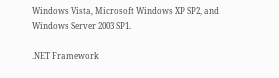Windows Vista, Microsoft Windows XP SP2, and Windows Server 2003 SP1.

.NET Framework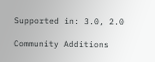Supported in: 3.0, 2.0

Community Additions